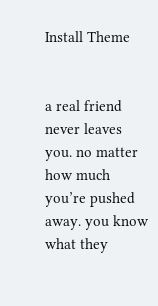Install Theme


a real friend never leaves you. no matter how much you’re pushed away. you know what they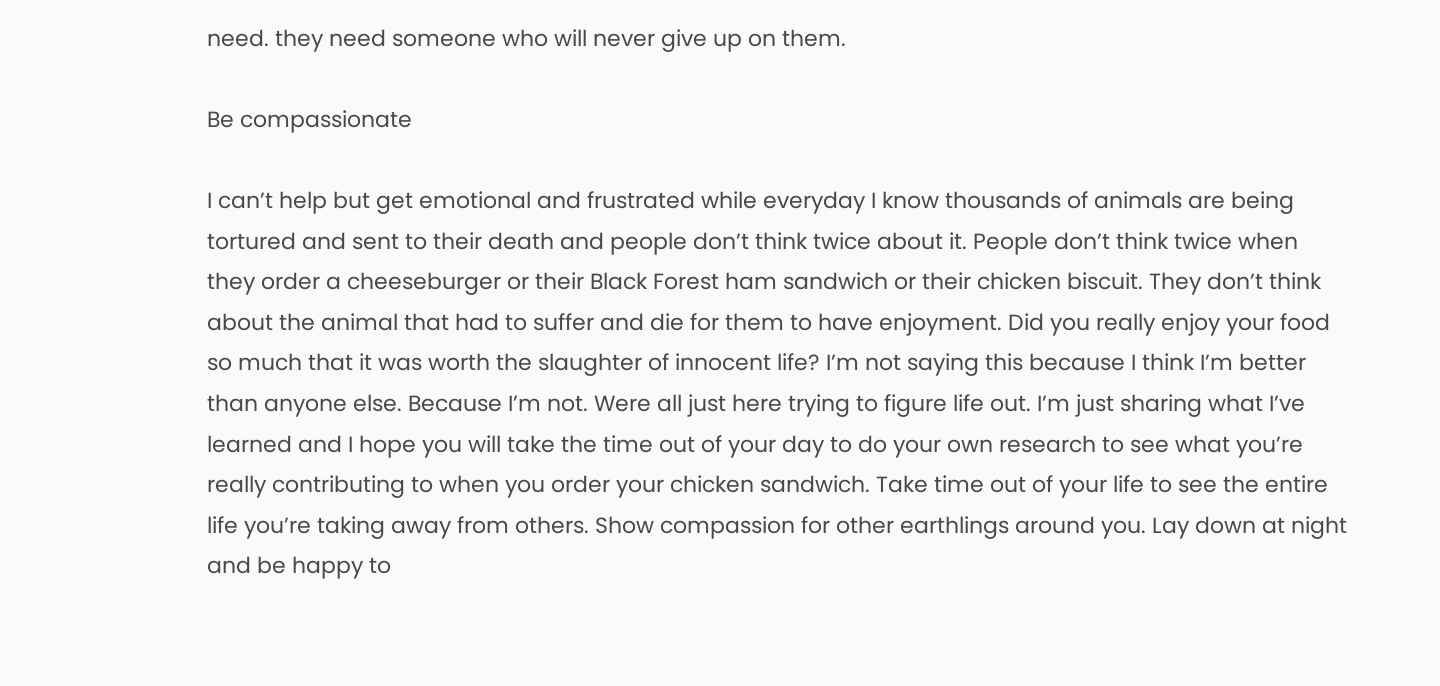need. they need someone who will never give up on them.

Be compassionate

I can’t help but get emotional and frustrated while everyday I know thousands of animals are being tortured and sent to their death and people don’t think twice about it. People don’t think twice when they order a cheeseburger or their Black Forest ham sandwich or their chicken biscuit. They don’t think about the animal that had to suffer and die for them to have enjoyment. Did you really enjoy your food so much that it was worth the slaughter of innocent life? I’m not saying this because I think I’m better than anyone else. Because I’m not. Were all just here trying to figure life out. I’m just sharing what I’ve learned and I hope you will take the time out of your day to do your own research to see what you’re really contributing to when you order your chicken sandwich. Take time out of your life to see the entire life you’re taking away from others. Show compassion for other earthlings around you. Lay down at night and be happy to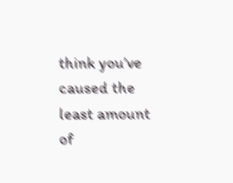think you’ve caused the least amount of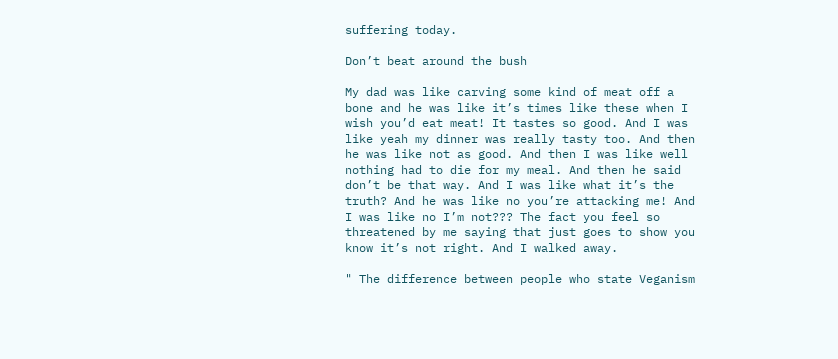suffering today.

Don’t beat around the bush

My dad was like carving some kind of meat off a bone and he was like it’s times like these when I wish you’d eat meat! It tastes so good. And I was like yeah my dinner was really tasty too. And then he was like not as good. And then I was like well nothing had to die for my meal. And then he said don’t be that way. And I was like what it’s the truth? And he was like no you’re attacking me! And I was like no I’m not??? The fact you feel so threatened by me saying that just goes to show you know it’s not right. And I walked away.

" The difference between people who state Veganism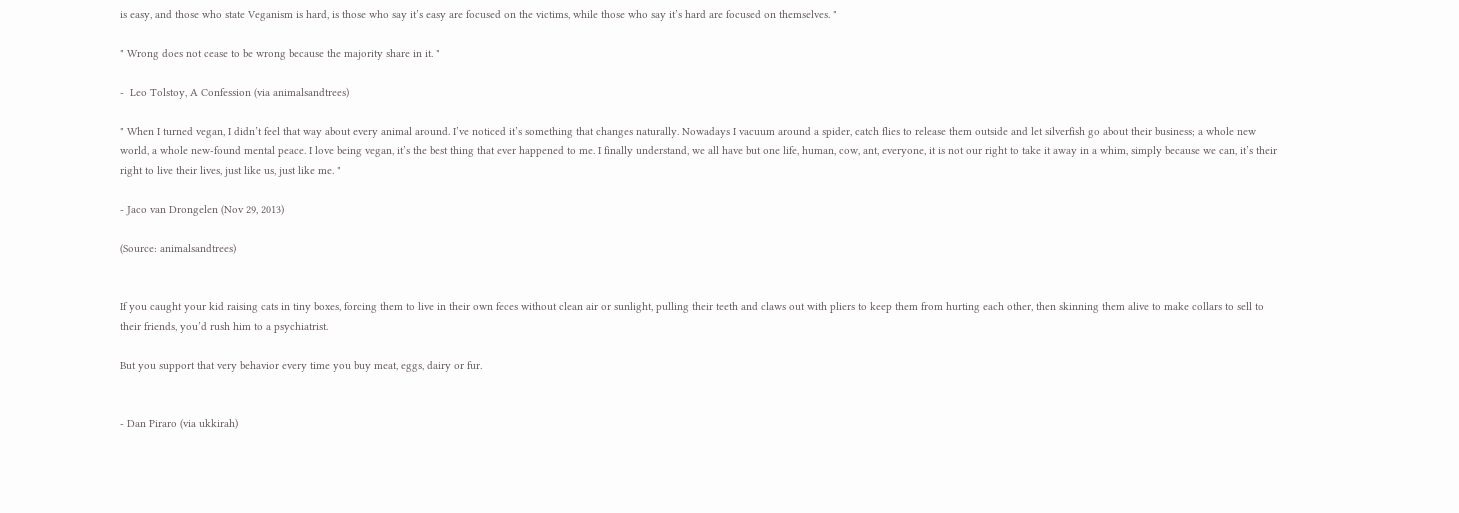is easy, and those who state Veganism is hard, is those who say it’s easy are focused on the victims, while those who say it’s hard are focused on themselves. "

" Wrong does not cease to be wrong because the majority share in it. "

-  Leo Tolstoy, A Confession (via animalsandtrees)

" When I turned vegan, I didn’t feel that way about every animal around. I’ve noticed it’s something that changes naturally. Nowadays I vacuum around a spider, catch flies to release them outside and let silverfish go about their business; a whole new world, a whole new-found mental peace. I love being vegan, it’s the best thing that ever happened to me. I finally understand, we all have but one life, human, cow, ant, everyone, it is not our right to take it away in a whim, simply because we can, it’s their right to live their lives, just like us, just like me. "

- Jaco van Drongelen (Nov 29, 2013)

(Source: animalsandtrees)


If you caught your kid raising cats in tiny boxes, forcing them to live in their own feces without clean air or sunlight, pulling their teeth and claws out with pliers to keep them from hurting each other, then skinning them alive to make collars to sell to their friends, you’d rush him to a psychiatrist.

But you support that very behavior every time you buy meat, eggs, dairy or fur.


- Dan Piraro (via ukkirah)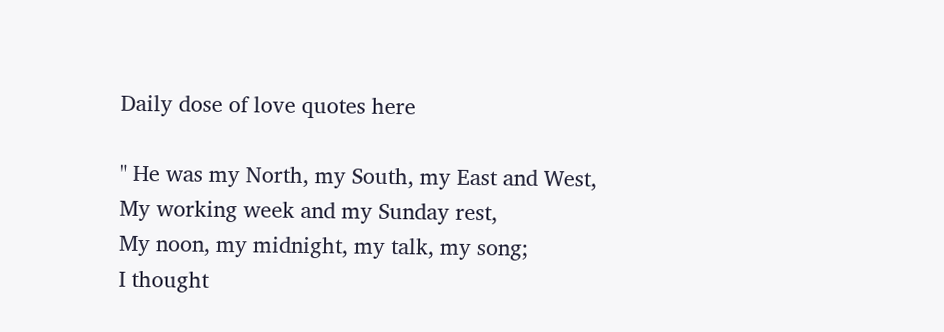Daily dose of love quotes here

" He was my North, my South, my East and West,
My working week and my Sunday rest,
My noon, my midnight, my talk, my song;
I thought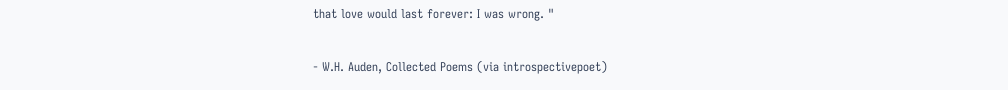that love would last forever: I was wrong. "

- W.H. Auden, Collected Poems (via introspectivepoet)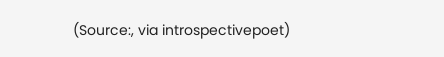(Source:, via introspectivepoet)